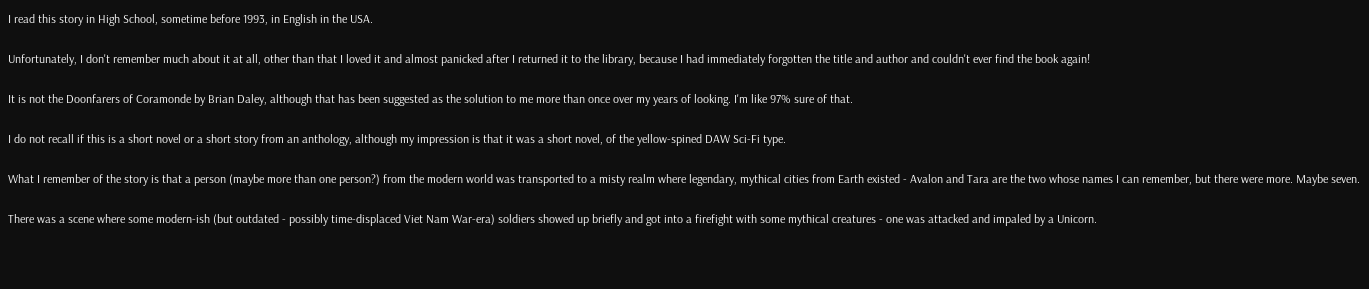I read this story in High School, sometime before 1993, in English in the USA.

Unfortunately, I don't remember much about it at all, other than that I loved it and almost panicked after I returned it to the library, because I had immediately forgotten the title and author and couldn't ever find the book again!

It is not the Doonfarers of Coramonde by Brian Daley, although that has been suggested as the solution to me more than once over my years of looking. I'm like 97% sure of that.

I do not recall if this is a short novel or a short story from an anthology, although my impression is that it was a short novel, of the yellow-spined DAW Sci-Fi type.

What I remember of the story is that a person (maybe more than one person?) from the modern world was transported to a misty realm where legendary, mythical cities from Earth existed - Avalon and Tara are the two whose names I can remember, but there were more. Maybe seven.

There was a scene where some modern-ish (but outdated - possibly time-displaced Viet Nam War-era) soldiers showed up briefly and got into a firefight with some mythical creatures - one was attacked and impaled by a Unicorn.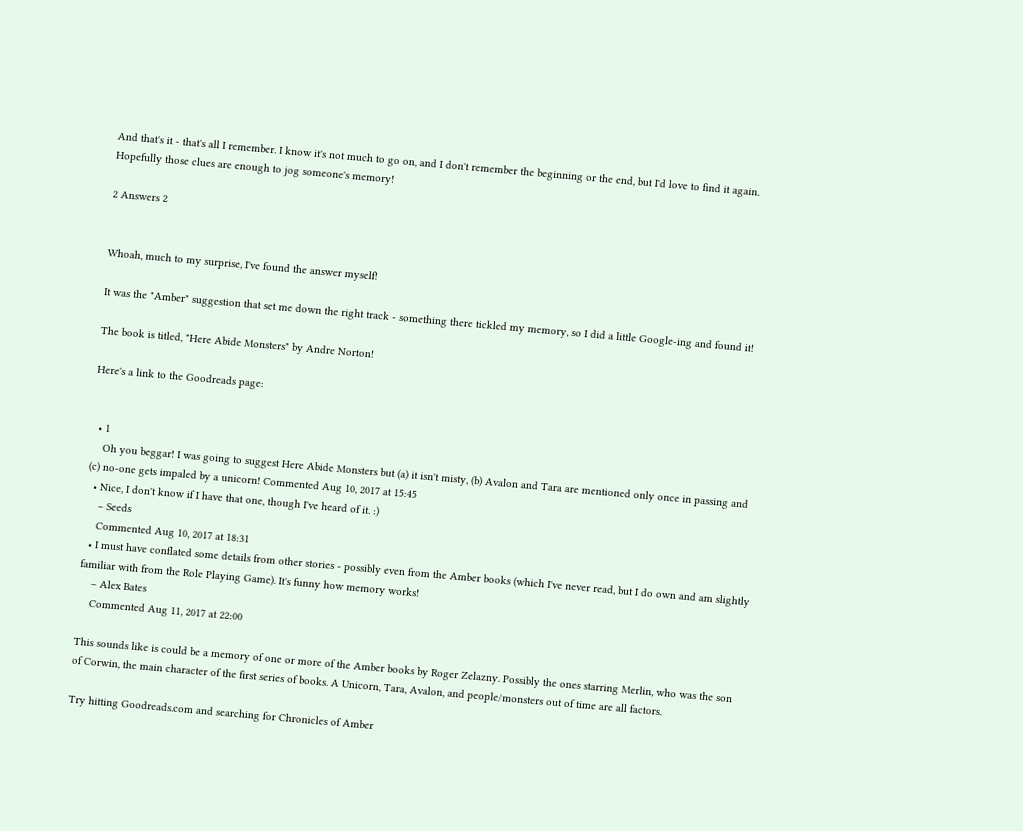And that's it - that's all I remember. I know it's not much to go on, and I don't remember the beginning or the end, but I'd love to find it again. Hopefully those clues are enough to jog someone's memory!

2 Answers 2


Whoah, much to my surprise, I've found the answer myself!

It was the "Amber" suggestion that set me down the right track - something there tickled my memory, so I did a little Google-ing and found it!

The book is titled, "Here Abide Monsters" by Andre Norton!

Here's a link to the Goodreads page:


  • 1
    Oh you beggar! I was going to suggest Here Abide Monsters but (a) it isn't misty, (b) Avalon and Tara are mentioned only once in passing and (c) no-one gets impaled by a unicorn! Commented Aug 10, 2017 at 15:45
  • Nice, I don't know if I have that one, though I've heard of it. :)
    – Seeds
    Commented Aug 10, 2017 at 18:31
  • I must have conflated some details from other stories - possibly even from the Amber books (which I've never read, but I do own and am slightly familiar with from the Role Playing Game). It's funny how memory works!
    – Alex Bates
    Commented Aug 11, 2017 at 22:00

This sounds like is could be a memory of one or more of the Amber books by Roger Zelazny. Possibly the ones starring Merlin, who was the son of Corwin, the main character of the first series of books. A Unicorn, Tara, Avalon, and people/monsters out of time are all factors.

Try hitting Goodreads.com and searching for Chronicles of Amber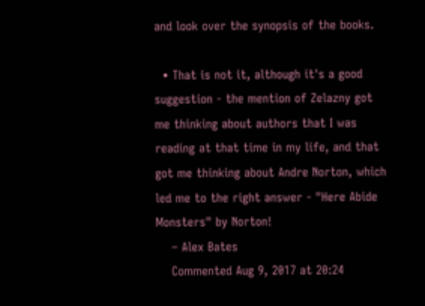and look over the synopsis of the books.

  • That is not it, although it's a good suggestion - the mention of Zelazny got me thinking about authors that I was reading at that time in my life, and that got me thinking about Andre Norton, which led me to the right answer - "Here Abide Monsters" by Norton!
    – Alex Bates
    Commented Aug 9, 2017 at 20:24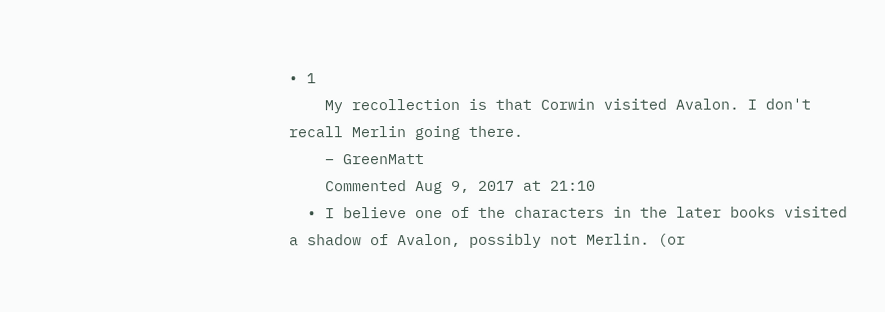• 1
    My recollection is that Corwin visited Avalon. I don't recall Merlin going there.
    – GreenMatt
    Commented Aug 9, 2017 at 21:10
  • I believe one of the characters in the later books visited a shadow of Avalon, possibly not Merlin. (or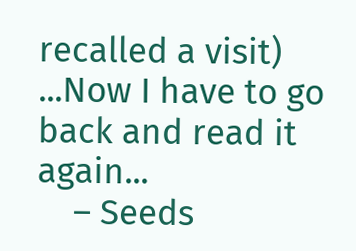recalled a visit) ...Now I have to go back and read it again...
    – Seeds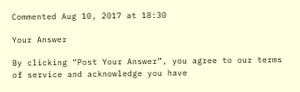Commented Aug 10, 2017 at 18:30

Your Answer

By clicking “Post Your Answer”, you agree to our terms of service and acknowledge you have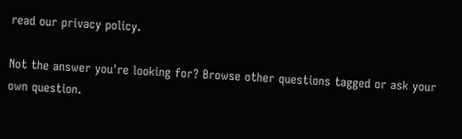read our privacy policy.

Not the answer you're looking for? Browse other questions tagged or ask your own question.